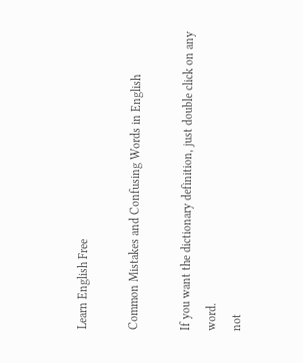Learn English Free

Common Mistakes and Confusing Words in English

If you want the dictionary definition, just double click on any word.
not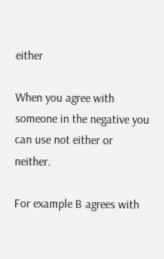either

When you agree with someone in the negative you can use not either or neither.

For example B agrees with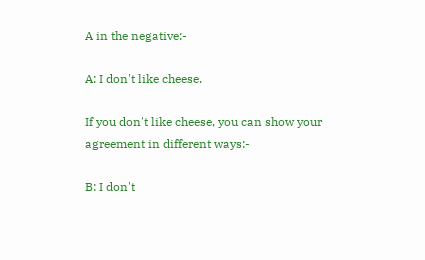A in the negative:-

A: I don't like cheese.

If you don't like cheese, you can show your agreement in different ways:-

B: I don't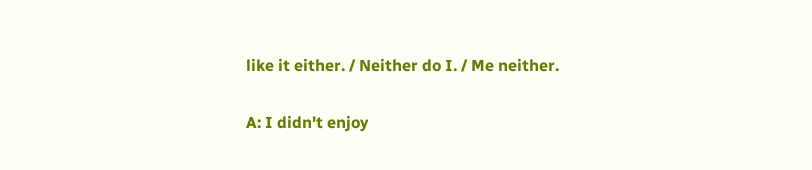like it either. / Neither do I. / Me neither.

A: I didn't enjoy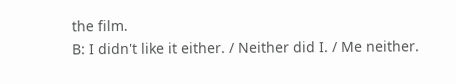the film.
B: I didn't like it either. / Neither did I. / Me neither.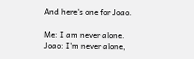And here's one for Joao.

Me: I am never alone.
Joao: I'm never alone,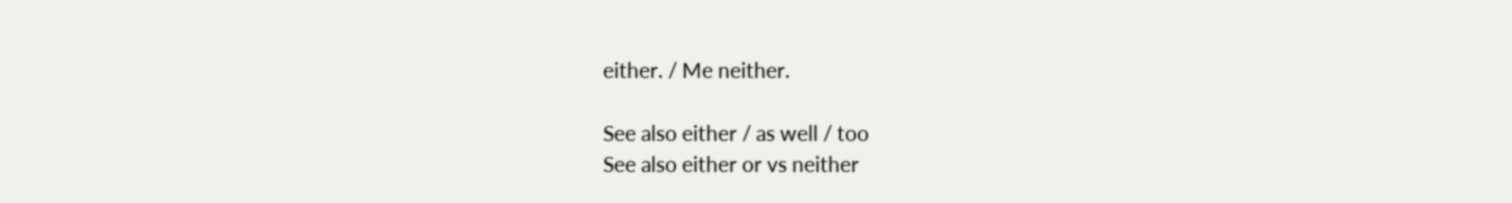either. / Me neither.

See also either / as well / too
See also either or vs neither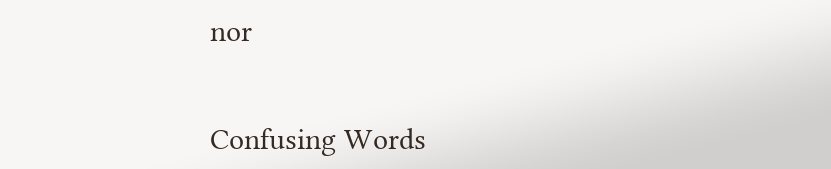nor


Confusing Words